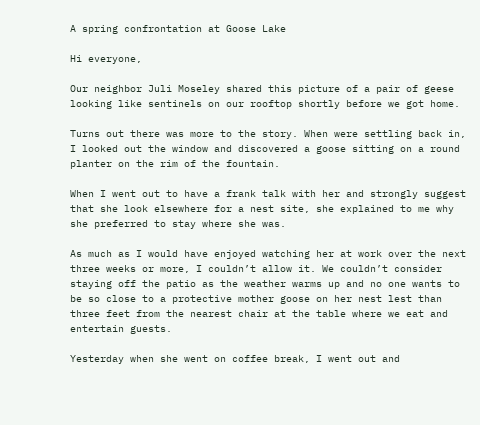A spring confrontation at Goose Lake

Hi everyone,

Our neighbor Juli Moseley shared this picture of a pair of geese looking like sentinels on our rooftop shortly before we got home.

Turns out there was more to the story. When were settling back in, I looked out the window and discovered a goose sitting on a round planter on the rim of the fountain.

When I went out to have a frank talk with her and strongly suggest that she look elsewhere for a nest site, she explained to me why she preferred to stay where she was.

As much as I would have enjoyed watching her at work over the next three weeks or more, I couldn’t allow it. We couldn’t consider staying off the patio as the weather warms up and no one wants to be so close to a protective mother goose on her nest lest than three feet from the nearest chair at the table where we eat and entertain guests.

Yesterday when she went on coffee break, I went out and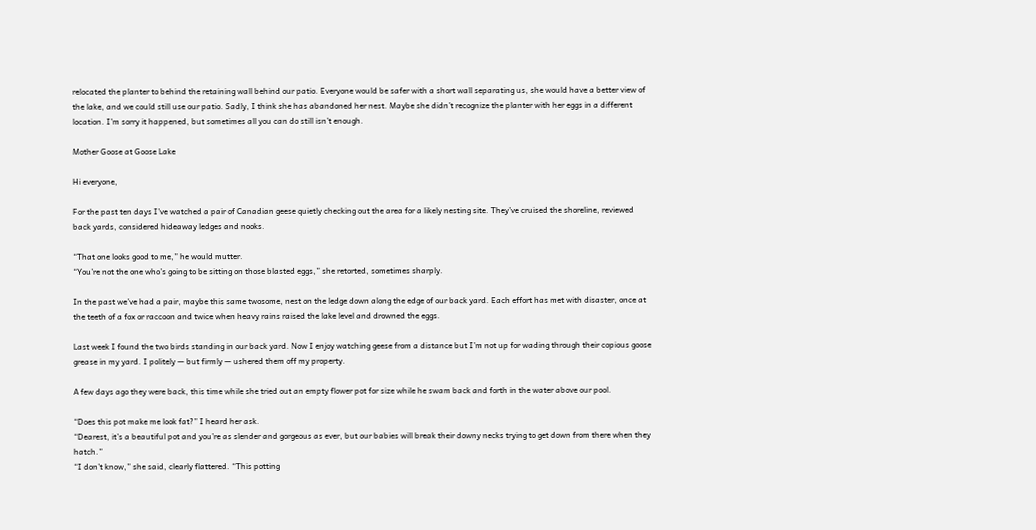relocated the planter to behind the retaining wall behind our patio. Everyone would be safer with a short wall separating us, she would have a better view of the lake, and we could still use our patio. Sadly, I think she has abandoned her nest. Maybe she didn’t recognize the planter with her eggs in a different location. I’m sorry it happened, but sometimes all you can do still isn’t enough.

Mother Goose at Goose Lake

Hi everyone,

For the past ten days I’ve watched a pair of Canadian geese quietly checking out the area for a likely nesting site. They’ve cruised the shoreline, reviewed back yards, considered hideaway ledges and nooks.

“That one looks good to me,” he would mutter.
“You’re not the one who’s going to be sitting on those blasted eggs,” she retorted, sometimes sharply.

In the past we’ve had a pair, maybe this same twosome, nest on the ledge down along the edge of our back yard. Each effort has met with disaster, once at the teeth of a fox or raccoon and twice when heavy rains raised the lake level and drowned the eggs.

Last week I found the two birds standing in our back yard. Now I enjoy watching geese from a distance but I’m not up for wading through their copious goose grease in my yard. I politely — but firmly — ushered them off my property.

A few days ago they were back, this time while she tried out an empty flower pot for size while he swam back and forth in the water above our pool.

“Does this pot make me look fat?” I heard her ask.
“Dearest, it’s a beautiful pot and you’re as slender and gorgeous as ever, but our babies will break their downy necks trying to get down from there when they hatch.”
“I don’t know,” she said, clearly flattered. “This potting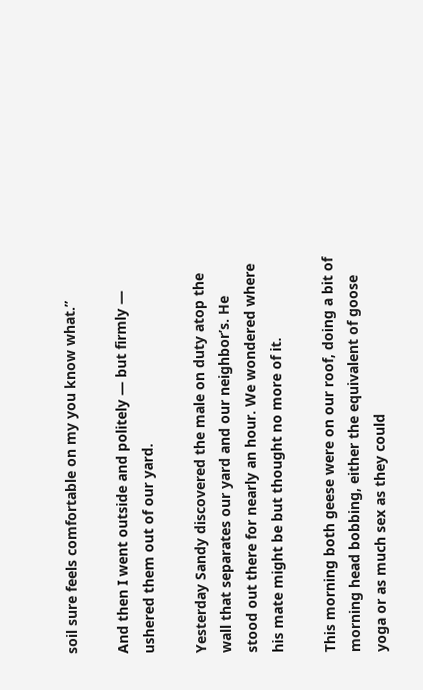soil sure feels comfortable on my you know what.”

And then I went outside and politely — but firmly — ushered them out of our yard.

Yesterday Sandy discovered the male on duty atop the wall that separates our yard and our neighbor’s. He stood out there for nearly an hour. We wondered where his mate might be but thought no more of it.

This morning both geese were on our roof, doing a bit of morning head bobbing, either the equivalent of goose yoga or as much sex as they could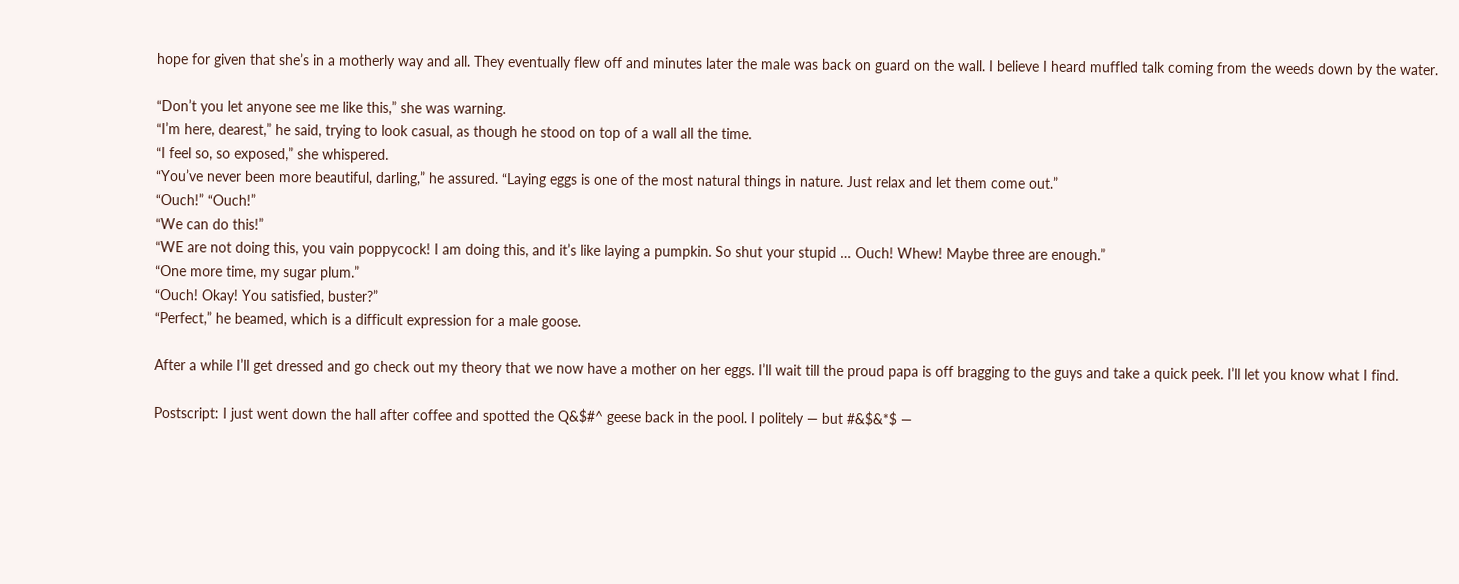hope for given that she’s in a motherly way and all. They eventually flew off and minutes later the male was back on guard on the wall. I believe I heard muffled talk coming from the weeds down by the water.

“Don’t you let anyone see me like this,” she was warning.
“I’m here, dearest,” he said, trying to look casual, as though he stood on top of a wall all the time.
“I feel so, so exposed,” she whispered.
“You’ve never been more beautiful, darling,” he assured. “Laying eggs is one of the most natural things in nature. Just relax and let them come out.”
“Ouch!” “Ouch!”
“We can do this!”
“WE are not doing this, you vain poppycock! I am doing this, and it’s like laying a pumpkin. So shut your stupid … Ouch! Whew! Maybe three are enough.”
“One more time, my sugar plum.”
“Ouch! Okay! You satisfied, buster?”
“Perfect,” he beamed, which is a difficult expression for a male goose.

After a while I’ll get dressed and go check out my theory that we now have a mother on her eggs. I’ll wait till the proud papa is off bragging to the guys and take a quick peek. I’ll let you know what I find.

Postscript: I just went down the hall after coffee and spotted the Q&$#^ geese back in the pool. I politely — but #&$&*$ —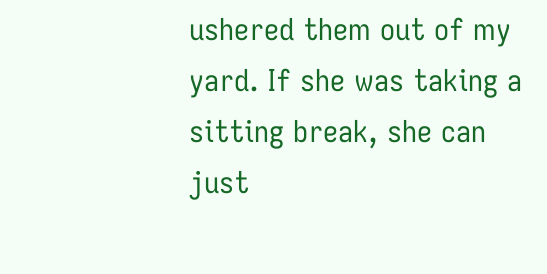ushered them out of my yard. If she was taking a sitting break, she can just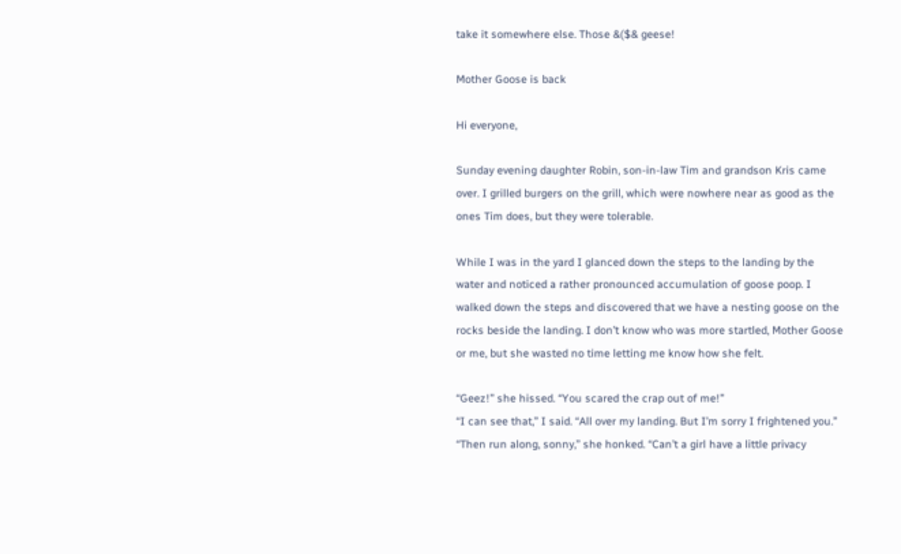take it somewhere else. Those &($& geese!

Mother Goose is back

Hi everyone,

Sunday evening daughter Robin, son-in-law Tim and grandson Kris came over. I grilled burgers on the grill, which were nowhere near as good as the ones Tim does, but they were tolerable.

While I was in the yard I glanced down the steps to the landing by the water and noticed a rather pronounced accumulation of goose poop. I walked down the steps and discovered that we have a nesting goose on the rocks beside the landing. I don’t know who was more startled, Mother Goose or me, but she wasted no time letting me know how she felt.

“Geez!” she hissed. “You scared the crap out of me!”
“I can see that,” I said. “All over my landing. But I’m sorry I frightened you.”
“Then run along, sonny,” she honked. “Can’t a girl have a little privacy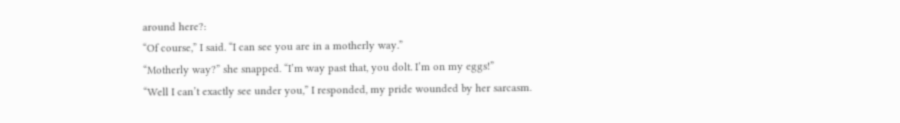around here?:
“Of course,” I said. “I can see you are in a motherly way.”
“Motherly way?” she snapped. “I’m way past that, you dolt. I’m on my eggs!”
“Well I can’t exactly see under you,” I responded, my pride wounded by her sarcasm.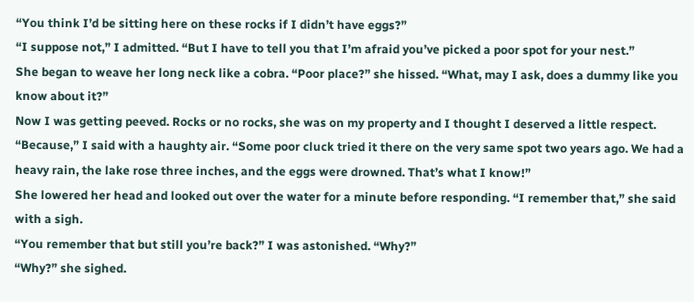“You think I’d be sitting here on these rocks if I didn’t have eggs?”
“I suppose not,” I admitted. “But I have to tell you that I’m afraid you’ve picked a poor spot for your nest.”
She began to weave her long neck like a cobra. “Poor place?” she hissed. “What, may I ask, does a dummy like you know about it?”
Now I was getting peeved. Rocks or no rocks, she was on my property and I thought I deserved a little respect. “Because,” I said with a haughty air. “Some poor cluck tried it there on the very same spot two years ago. We had a heavy rain, the lake rose three inches, and the eggs were drowned. That’s what I know!”
She lowered her head and looked out over the water for a minute before responding. “I remember that,” she said with a sigh.
“You remember that but still you’re back?” I was astonished. “Why?”
“Why?” she sighed.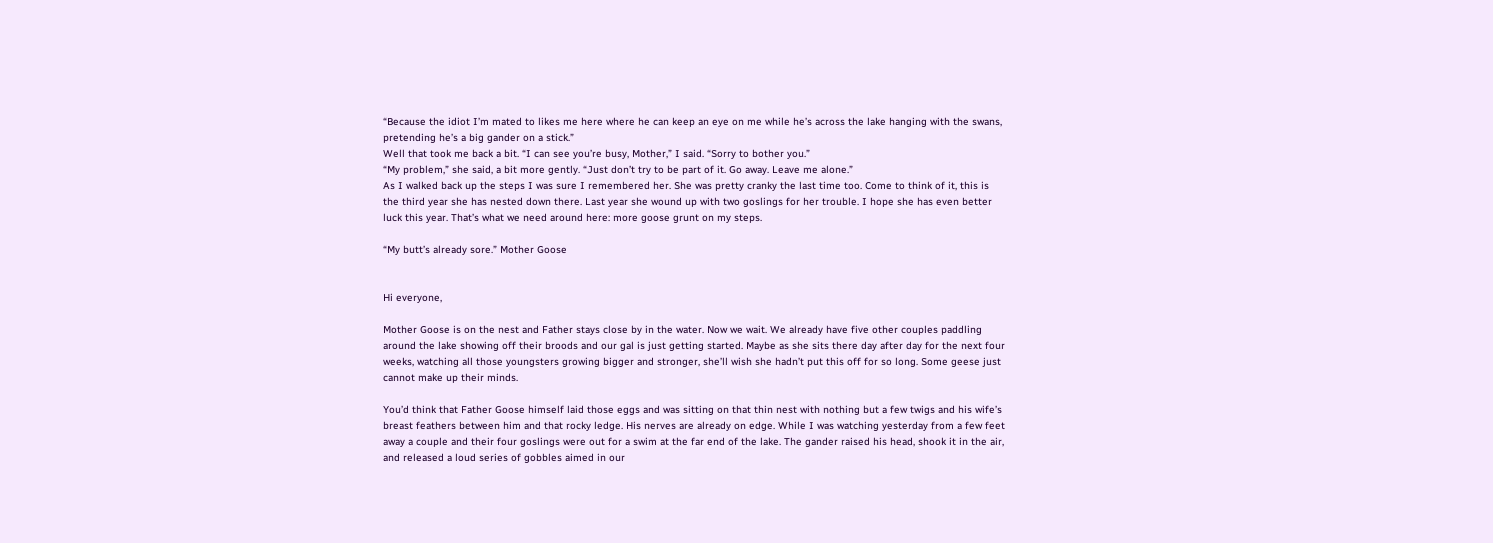“Because the idiot I’m mated to likes me here where he can keep an eye on me while he’s across the lake hanging with the swans, pretending he’s a big gander on a stick.”
Well that took me back a bit. “I can see you’re busy, Mother,” I said. “Sorry to bother you.”
“My problem,” she said, a bit more gently. “Just don’t try to be part of it. Go away. Leave me alone.”
As I walked back up the steps I was sure I remembered her. She was pretty cranky the last time too. Come to think of it, this is the third year she has nested down there. Last year she wound up with two goslings for her trouble. I hope she has even better luck this year. That’s what we need around here: more goose grunt on my steps.

“My butt’s already sore.” Mother Goose


Hi everyone,

Mother Goose is on the nest and Father stays close by in the water. Now we wait. We already have five other couples paddling around the lake showing off their broods and our gal is just getting started. Maybe as she sits there day after day for the next four weeks, watching all those youngsters growing bigger and stronger, she’ll wish she hadn’t put this off for so long. Some geese just cannot make up their minds.

You’d think that Father Goose himself laid those eggs and was sitting on that thin nest with nothing but a few twigs and his wife’s breast feathers between him and that rocky ledge. His nerves are already on edge. While I was watching yesterday from a few feet away a couple and their four goslings were out for a swim at the far end of the lake. The gander raised his head, shook it in the air, and released a loud series of gobbles aimed in our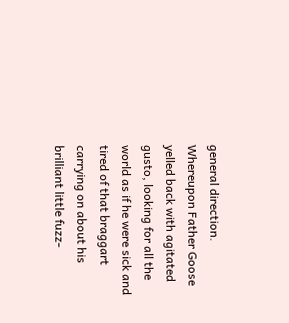general direction. Whereupon Father Goose yelled back with agitated gusto, looking for all the world as if he were sick and tired of that braggart carrying on about his brilliant little fuzz-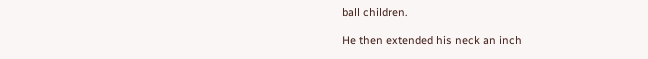ball children.

He then extended his neck an inch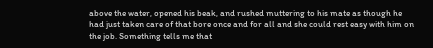above the water, opened his beak, and rushed muttering to his mate as though he had just taken care of that bore once and for all and she could rest easy with him on the job. Something tells me that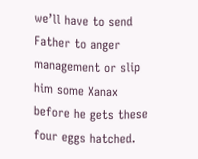we’ll have to send Father to anger management or slip him some Xanax before he gets these four eggs hatched.